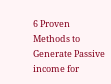6 Proven Methods to Generate Passive income for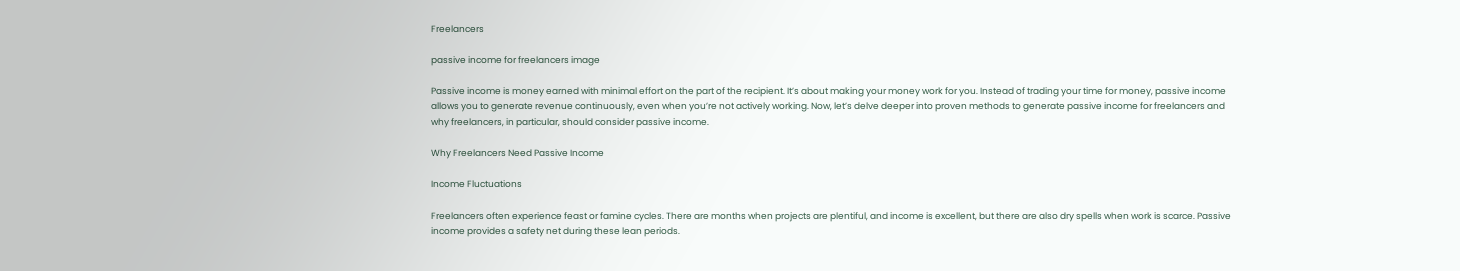Freelancers

passive income for freelancers image

Passive income is money earned with minimal effort on the part of the recipient. It’s about making your money work for you. Instead of trading your time for money, passive income allows you to generate revenue continuously, even when you’re not actively working. Now, let’s delve deeper into proven methods to generate passive income for freelancers and why freelancers, in particular, should consider passive income.

Why Freelancers Need Passive Income

Income Fluctuations

Freelancers often experience feast or famine cycles. There are months when projects are plentiful, and income is excellent, but there are also dry spells when work is scarce. Passive income provides a safety net during these lean periods.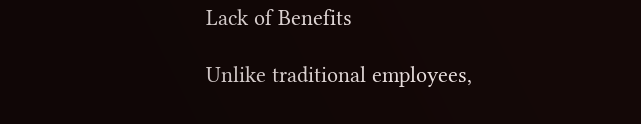Lack of Benefits

Unlike traditional employees,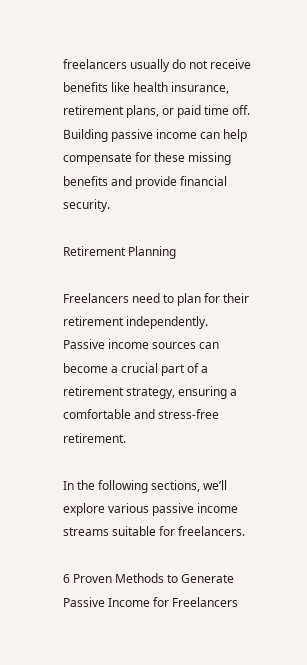freelancers usually do not receive benefits like health insurance, retirement plans, or paid time off. Building passive income can help compensate for these missing benefits and provide financial security.

Retirement Planning

Freelancers need to plan for their retirement independently. Passive income sources can become a crucial part of a retirement strategy, ensuring a comfortable and stress-free retirement.

In the following sections, we’ll explore various passive income streams suitable for freelancers.

6 Proven Methods to Generate Passive Income for Freelancers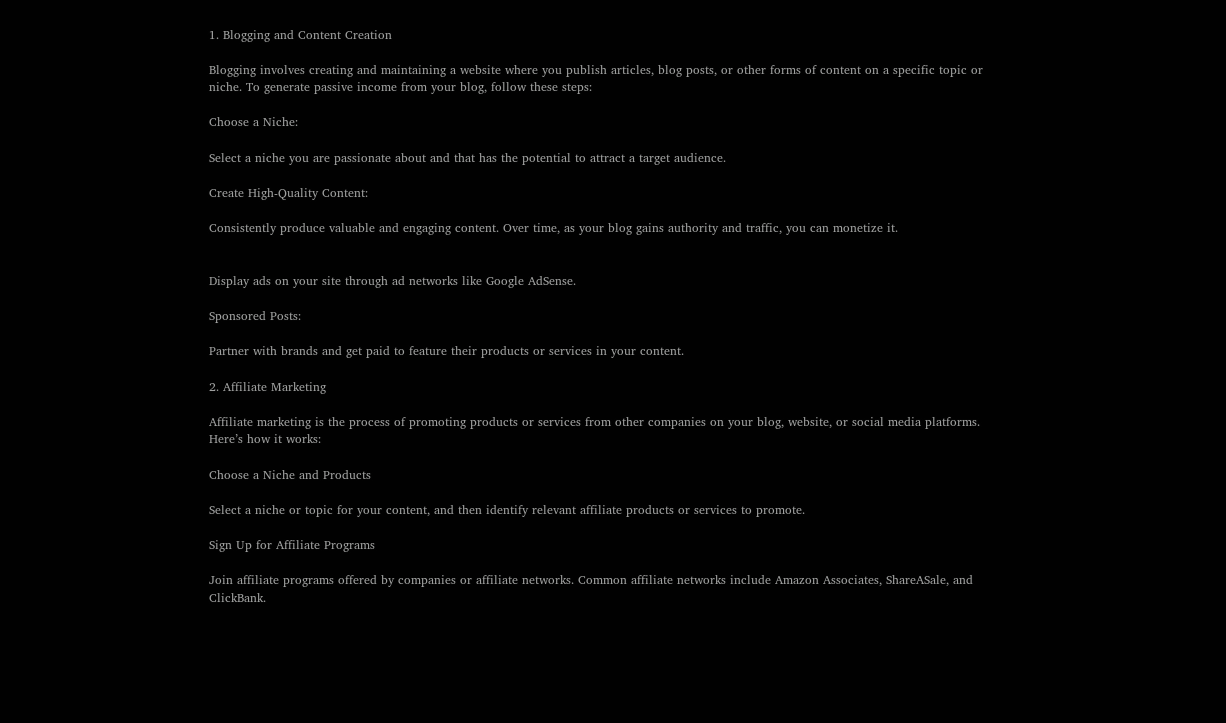1. Blogging and Content Creation

Blogging involves creating and maintaining a website where you publish articles, blog posts, or other forms of content on a specific topic or niche. To generate passive income from your blog, follow these steps:

Choose a Niche:

Select a niche you are passionate about and that has the potential to attract a target audience.

Create High-Quality Content:

Consistently produce valuable and engaging content. Over time, as your blog gains authority and traffic, you can monetize it.


Display ads on your site through ad networks like Google AdSense.

Sponsored Posts:

Partner with brands and get paid to feature their products or services in your content.

2. Affiliate Marketing

Affiliate marketing is the process of promoting products or services from other companies on your blog, website, or social media platforms. Here’s how it works:

Choose a Niche and Products

Select a niche or topic for your content, and then identify relevant affiliate products or services to promote.

Sign Up for Affiliate Programs

Join affiliate programs offered by companies or affiliate networks. Common affiliate networks include Amazon Associates, ShareASale, and ClickBank.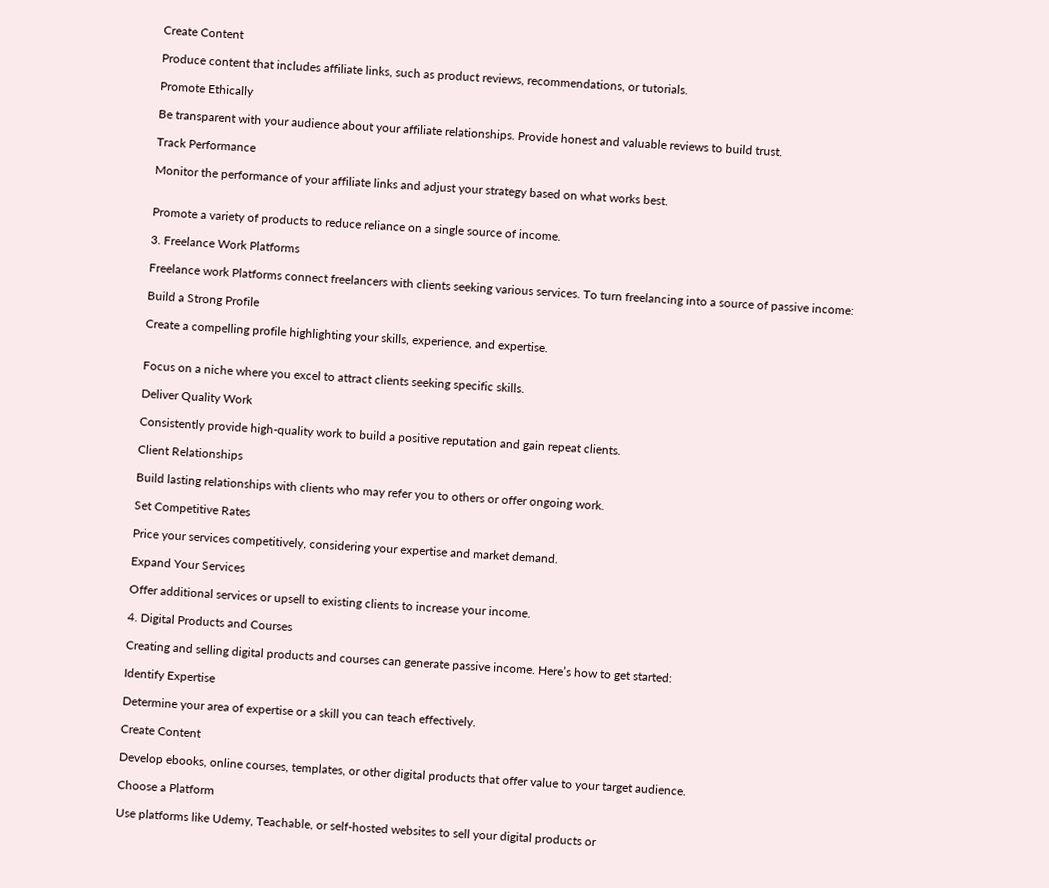Create Content

Produce content that includes affiliate links, such as product reviews, recommendations, or tutorials.

Promote Ethically

Be transparent with your audience about your affiliate relationships. Provide honest and valuable reviews to build trust.

Track Performance

Monitor the performance of your affiliate links and adjust your strategy based on what works best.


Promote a variety of products to reduce reliance on a single source of income.

3. Freelance Work Platforms

Freelance work Platforms connect freelancers with clients seeking various services. To turn freelancing into a source of passive income:

Build a Strong Profile

Create a compelling profile highlighting your skills, experience, and expertise.


Focus on a niche where you excel to attract clients seeking specific skills.

Deliver Quality Work

Consistently provide high-quality work to build a positive reputation and gain repeat clients.

Client Relationships

Build lasting relationships with clients who may refer you to others or offer ongoing work.

Set Competitive Rates

Price your services competitively, considering your expertise and market demand.

Expand Your Services

Offer additional services or upsell to existing clients to increase your income.

4. Digital Products and Courses

Creating and selling digital products and courses can generate passive income. Here’s how to get started:

Identify Expertise

Determine your area of expertise or a skill you can teach effectively.

Create Content

Develop ebooks, online courses, templates, or other digital products that offer value to your target audience.

Choose a Platform

Use platforms like Udemy, Teachable, or self-hosted websites to sell your digital products or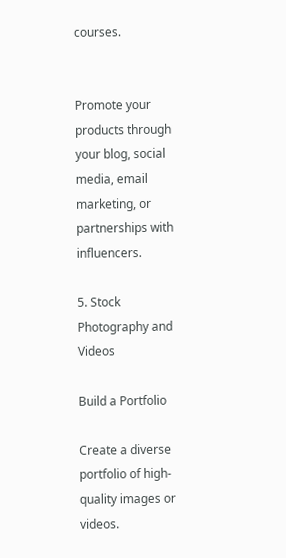courses.


Promote your products through your blog, social media, email marketing, or partnerships with influencers.

5. Stock Photography and Videos

Build a Portfolio

Create a diverse portfolio of high-quality images or videos.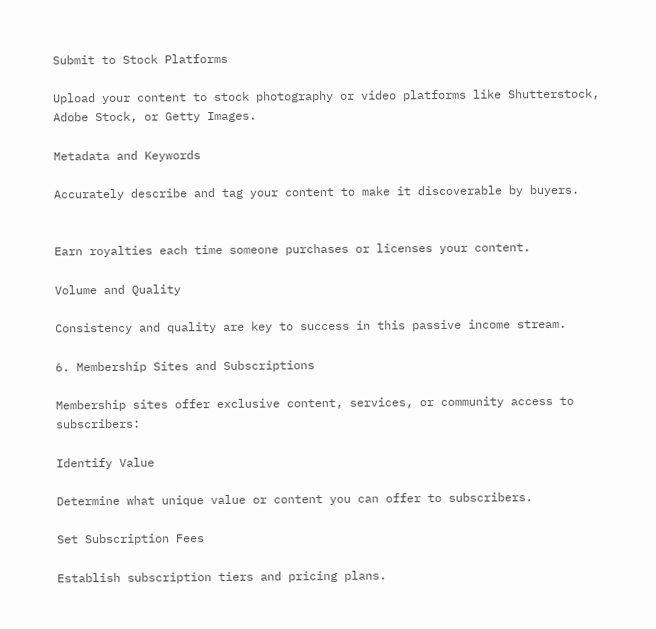Submit to Stock Platforms

Upload your content to stock photography or video platforms like Shutterstock, Adobe Stock, or Getty Images.

Metadata and Keywords

Accurately describe and tag your content to make it discoverable by buyers.


Earn royalties each time someone purchases or licenses your content.

Volume and Quality

Consistency and quality are key to success in this passive income stream.

6. Membership Sites and Subscriptions

Membership sites offer exclusive content, services, or community access to subscribers:

Identify Value

Determine what unique value or content you can offer to subscribers.

Set Subscription Fees

Establish subscription tiers and pricing plans.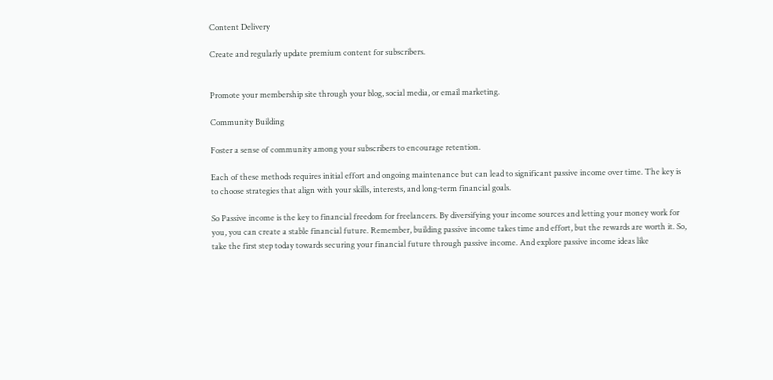Content Delivery

Create and regularly update premium content for subscribers.


Promote your membership site through your blog, social media, or email marketing.

Community Building

Foster a sense of community among your subscribers to encourage retention.

Each of these methods requires initial effort and ongoing maintenance but can lead to significant passive income over time. The key is to choose strategies that align with your skills, interests, and long-term financial goals.

So Passive income is the key to financial freedom for freelancers. By diversifying your income sources and letting your money work for you, you can create a stable financial future. Remember, building passive income takes time and effort, but the rewards are worth it. So, take the first step today towards securing your financial future through passive income. And explore passive income ideas like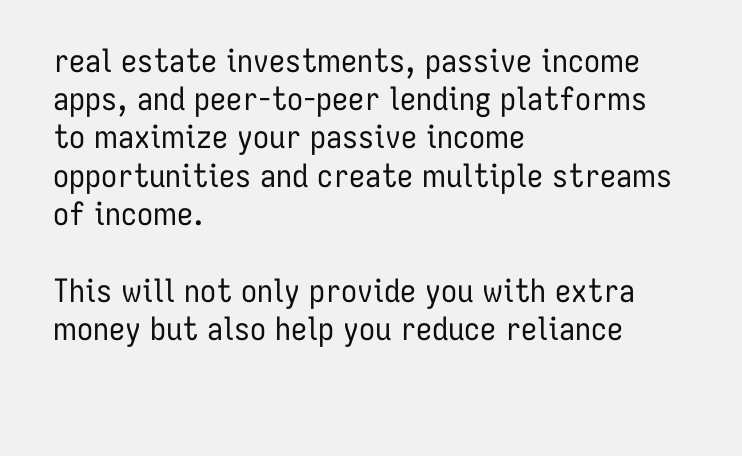real estate investments, passive income apps, and peer-to-peer lending platforms to maximize your passive income opportunities and create multiple streams of income.

This will not only provide you with extra money but also help you reduce reliance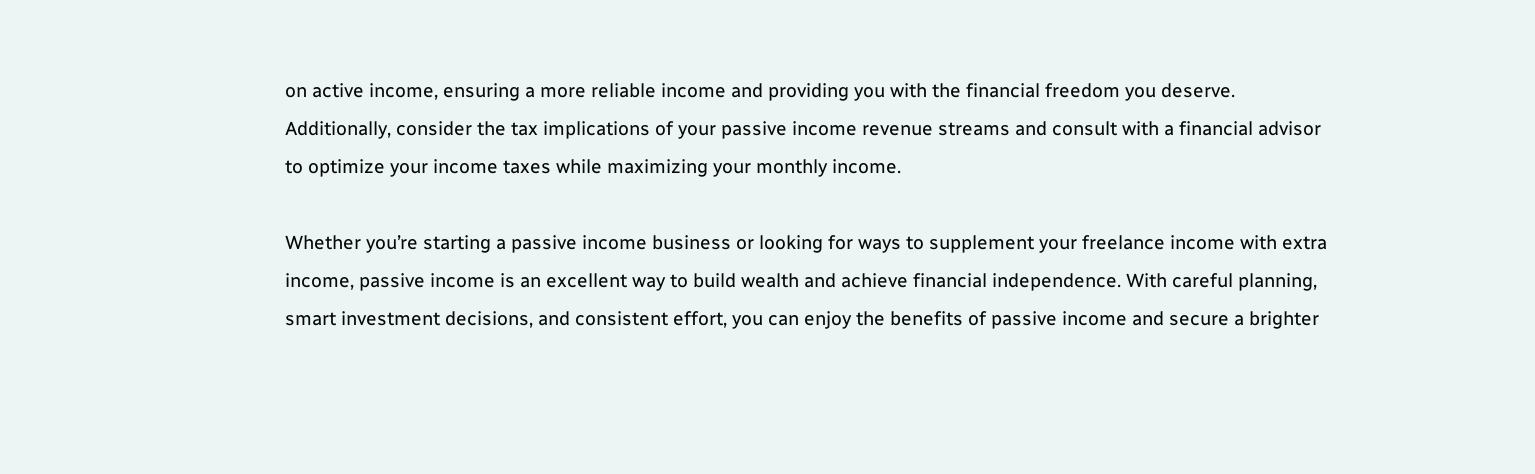on active income, ensuring a more reliable income and providing you with the financial freedom you deserve. Additionally, consider the tax implications of your passive income revenue streams and consult with a financial advisor to optimize your income taxes while maximizing your monthly income.

Whether you’re starting a passive income business or looking for ways to supplement your freelance income with extra income, passive income is an excellent way to build wealth and achieve financial independence. With careful planning, smart investment decisions, and consistent effort, you can enjoy the benefits of passive income and secure a brighter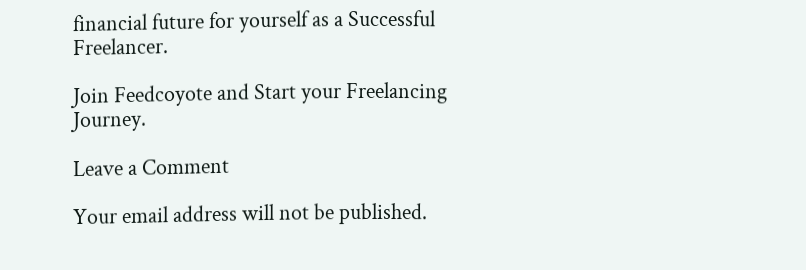financial future for yourself as a Successful Freelancer.

Join Feedcoyote and Start your Freelancing Journey.

Leave a Comment

Your email address will not be published.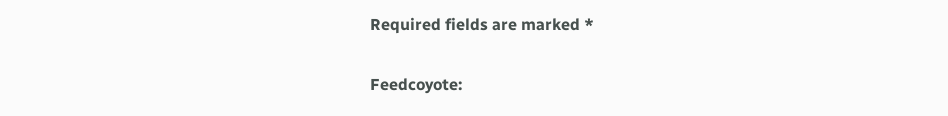Required fields are marked *

Feedcoyote: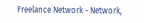Freelance Network - Network,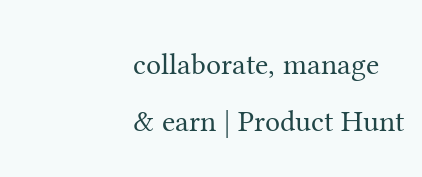collaborate, manage & earn | Product Hunt